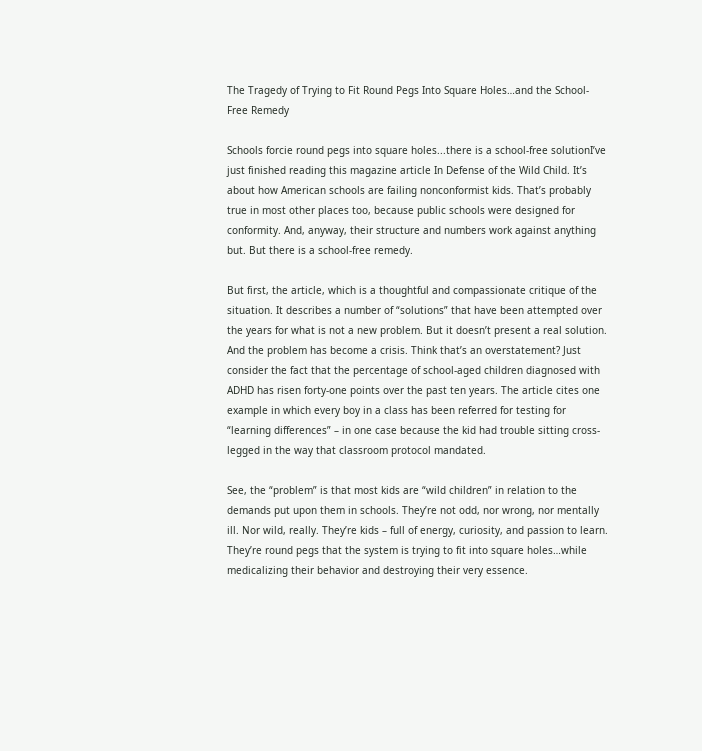The Tragedy of Trying to Fit Round Pegs Into Square Holes…and the School-Free Remedy

Schools forcie round pegs into square holes...there is a school-free solutionI’ve just finished reading this magazine article In Defense of the Wild Child. It’s about how American schools are failing nonconformist kids. That’s probably true in most other places too, because public schools were designed for conformity. And, anyway, their structure and numbers work against anything but. But there is a school-free remedy.

But first, the article, which is a thoughtful and compassionate critique of the situation. It describes a number of “solutions” that have been attempted over the years for what is not a new problem. But it doesn’t present a real solution. And the problem has become a crisis. Think that’s an overstatement? Just consider the fact that the percentage of school-aged children diagnosed with ADHD has risen forty-one points over the past ten years. The article cites one example in which every boy in a class has been referred for testing for “learning differences” – in one case because the kid had trouble sitting cross-legged in the way that classroom protocol mandated.

See, the “problem” is that most kids are “wild children” in relation to the demands put upon them in schools. They’re not odd, nor wrong, nor mentally ill. Nor wild, really. They’re kids – full of energy, curiosity, and passion to learn. They’re round pegs that the system is trying to fit into square holes…while medicalizing their behavior and destroying their very essence.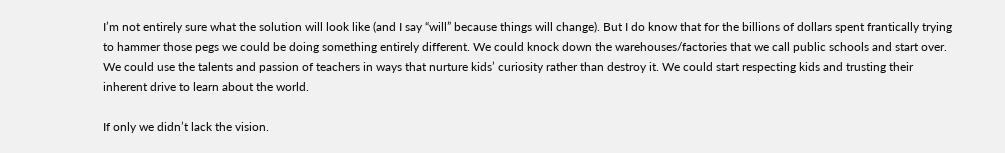I’m not entirely sure what the solution will look like (and I say “will” because things will change). But I do know that for the billions of dollars spent frantically trying to hammer those pegs we could be doing something entirely different. We could knock down the warehouses/factories that we call public schools and start over. We could use the talents and passion of teachers in ways that nurture kids’ curiosity rather than destroy it. We could start respecting kids and trusting their inherent drive to learn about the world.

If only we didn’t lack the vision.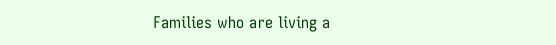Families who are living a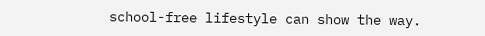school-free lifestyle can show the way.